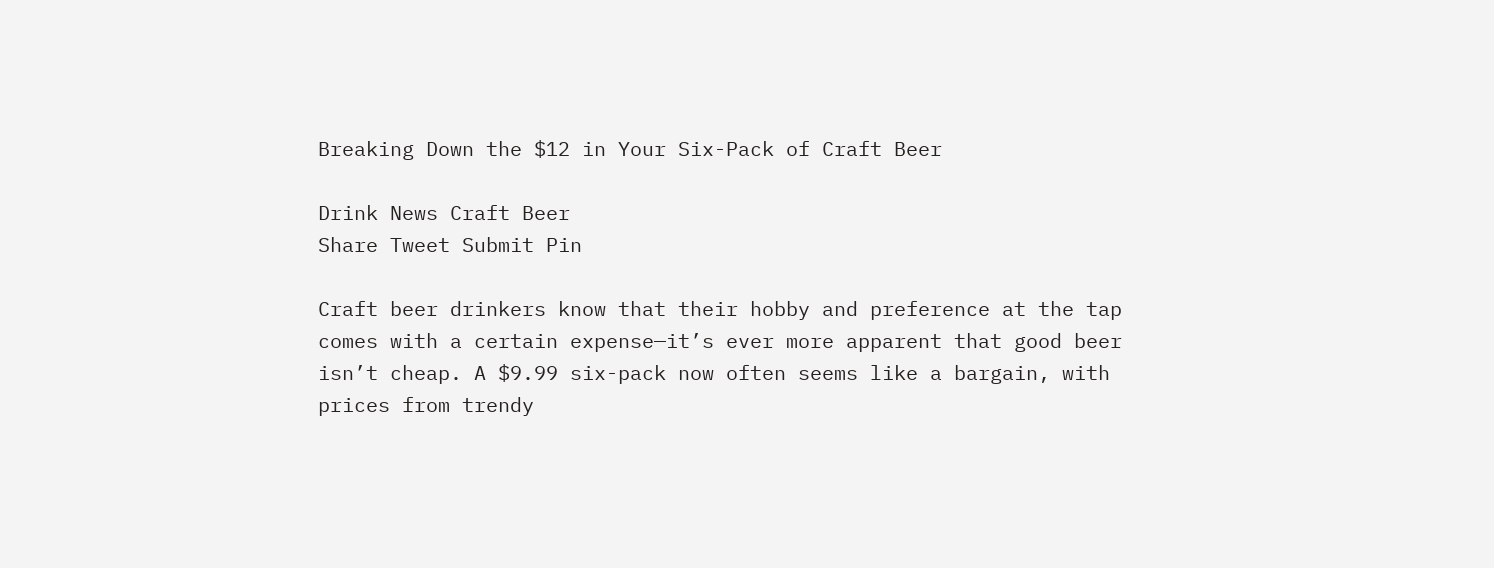Breaking Down the $12 in Your Six-Pack of Craft Beer

Drink News Craft Beer
Share Tweet Submit Pin

Craft beer drinkers know that their hobby and preference at the tap comes with a certain expense—it’s ever more apparent that good beer isn’t cheap. A $9.99 six-pack now often seems like a bargain, with prices from trendy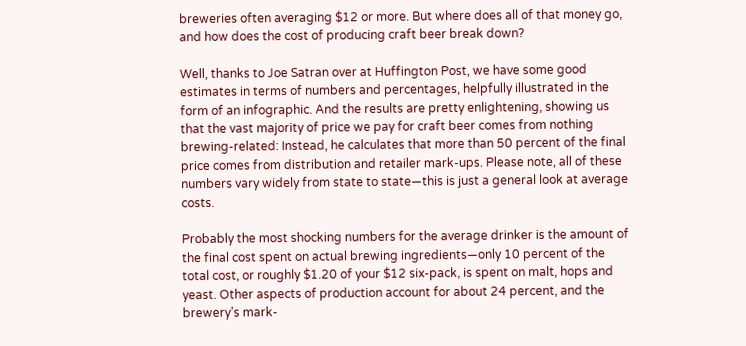breweries often averaging $12 or more. But where does all of that money go, and how does the cost of producing craft beer break down?

Well, thanks to Joe Satran over at Huffington Post, we have some good estimates in terms of numbers and percentages, helpfully illustrated in the form of an infographic. And the results are pretty enlightening, showing us that the vast majority of price we pay for craft beer comes from nothing brewing-related: Instead, he calculates that more than 50 percent of the final price comes from distribution and retailer mark-ups. Please note, all of these numbers vary widely from state to state—this is just a general look at average costs.

Probably the most shocking numbers for the average drinker is the amount of the final cost spent on actual brewing ingredients—only 10 percent of the total cost, or roughly $1.20 of your $12 six-pack, is spent on malt, hops and yeast. Other aspects of production account for about 24 percent, and the brewery’s mark-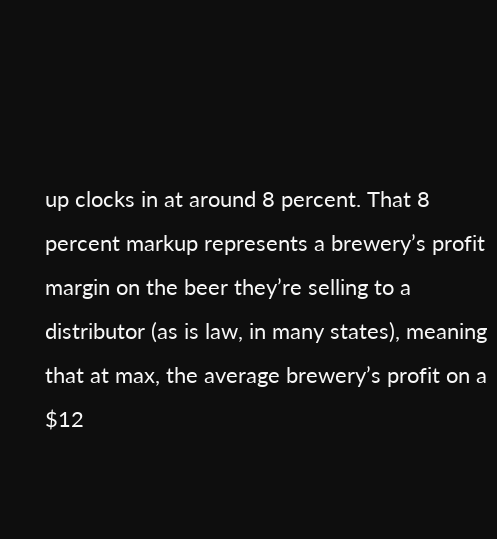up clocks in at around 8 percent. That 8 percent markup represents a brewery’s profit margin on the beer they’re selling to a distributor (as is law, in many states), meaning that at max, the average brewery’s profit on a $12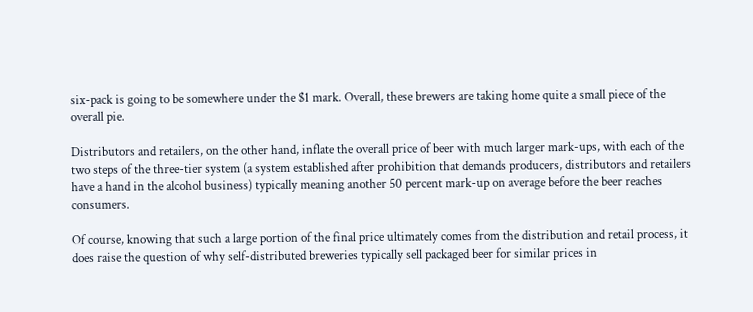six-pack is going to be somewhere under the $1 mark. Overall, these brewers are taking home quite a small piece of the overall pie.

Distributors and retailers, on the other hand, inflate the overall price of beer with much larger mark-ups, with each of the two steps of the three-tier system (a system established after prohibition that demands producers, distributors and retailers have a hand in the alcohol business) typically meaning another 50 percent mark-up on average before the beer reaches consumers.

Of course, knowing that such a large portion of the final price ultimately comes from the distribution and retail process, it does raise the question of why self-distributed breweries typically sell packaged beer for similar prices in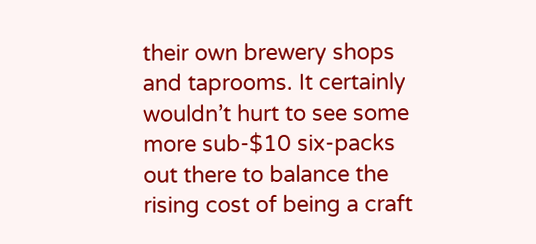their own brewery shops and taprooms. It certainly wouldn’t hurt to see some more sub-$10 six-packs out there to balance the rising cost of being a craft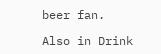beer fan.

Also in Drink